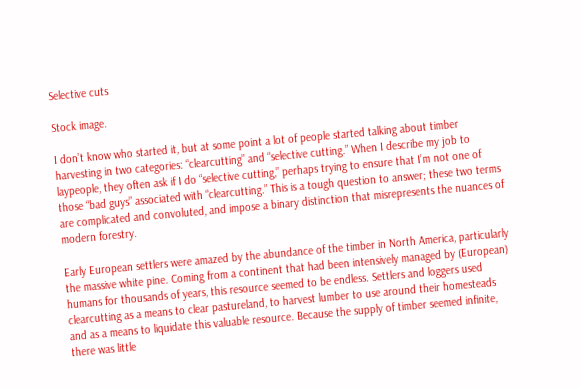Selective cuts

Stock image.

I don’t know who started it, but at some point a lot of people started talking about timber harvesting in two categories: “clearcutting” and “selective cutting.” When I describe my job to laypeople, they often ask if I do “selective cutting,” perhaps trying to ensure that I’m not one of those “bad guys” associated with “clearcutting.” This is a tough question to answer; these two terms are complicated and convoluted, and impose a binary distinction that misrepresents the nuances of modern forestry.

Early European settlers were amazed by the abundance of the timber in North America, particularly the massive white pine. Coming from a continent that had been intensively managed by (European) humans for thousands of years, this resource seemed to be endless. Settlers and loggers used clearcutting as a means to clear pastureland, to harvest lumber to use around their homesteads and as a means to liquidate this valuable resource. Because the supply of timber seemed infinite, there was little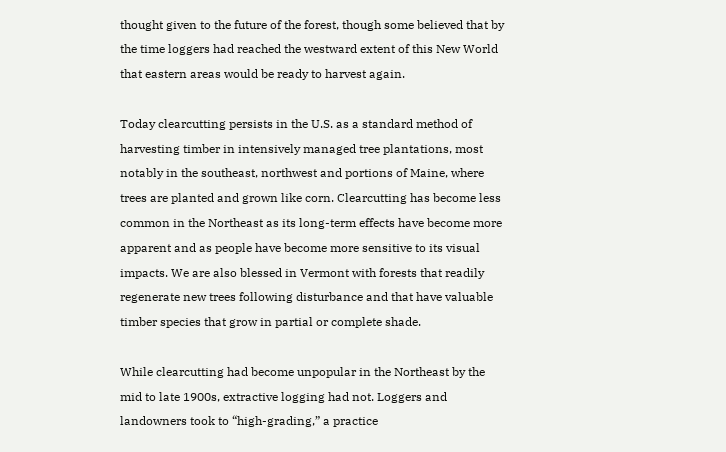thought given to the future of the forest, though some believed that by the time loggers had reached the westward extent of this New World that eastern areas would be ready to harvest again.

Today clearcutting persists in the U.S. as a standard method of harvesting timber in intensively managed tree plantations, most notably in the southeast, northwest and portions of Maine, where trees are planted and grown like corn. Clearcutting has become less common in the Northeast as its long-term effects have become more apparent and as people have become more sensitive to its visual impacts. We are also blessed in Vermont with forests that readily regenerate new trees following disturbance and that have valuable timber species that grow in partial or complete shade.

While clearcutting had become unpopular in the Northeast by the mid to late 1900s, extractive logging had not. Loggers and landowners took to “high-grading,” a practice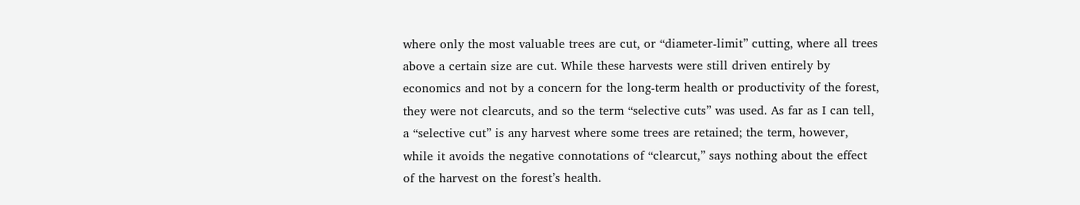where only the most valuable trees are cut, or “diameter-limit” cutting, where all trees above a certain size are cut. While these harvests were still driven entirely by economics and not by a concern for the long-term health or productivity of the forest, they were not clearcuts, and so the term “selective cuts” was used. As far as I can tell, a “selective cut” is any harvest where some trees are retained; the term, however, while it avoids the negative connotations of “clearcut,” says nothing about the effect of the harvest on the forest’s health.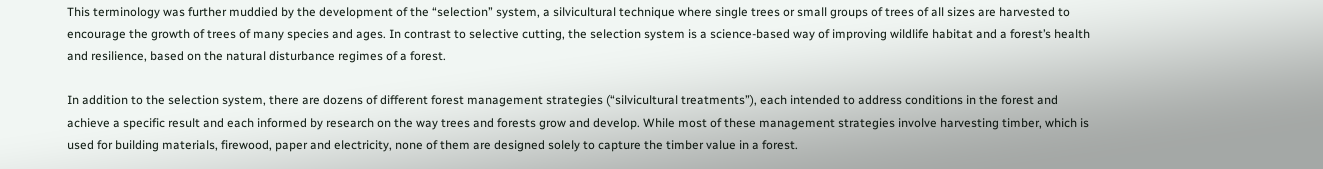This terminology was further muddied by the development of the “selection” system, a silvicultural technique where single trees or small groups of trees of all sizes are harvested to encourage the growth of trees of many species and ages. In contrast to selective cutting, the selection system is a science-based way of improving wildlife habitat and a forest’s health and resilience, based on the natural disturbance regimes of a forest.

In addition to the selection system, there are dozens of different forest management strategies (“silvicultural treatments”), each intended to address conditions in the forest and achieve a specific result and each informed by research on the way trees and forests grow and develop. While most of these management strategies involve harvesting timber, which is used for building materials, firewood, paper and electricity, none of them are designed solely to capture the timber value in a forest.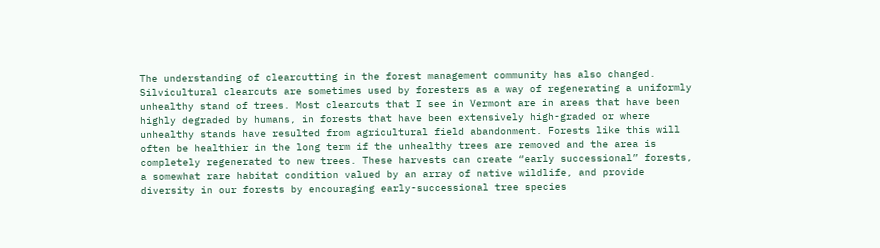The understanding of clearcutting in the forest management community has also changed. Silvicultural clearcuts are sometimes used by foresters as a way of regenerating a uniformly unhealthy stand of trees. Most clearcuts that I see in Vermont are in areas that have been highly degraded by humans, in forests that have been extensively high-graded or where unhealthy stands have resulted from agricultural field abandonment. Forests like this will often be healthier in the long term if the unhealthy trees are removed and the area is completely regenerated to new trees. These harvests can create “early successional” forests, a somewhat rare habitat condition valued by an array of native wildlife, and provide diversity in our forests by encouraging early-successional tree species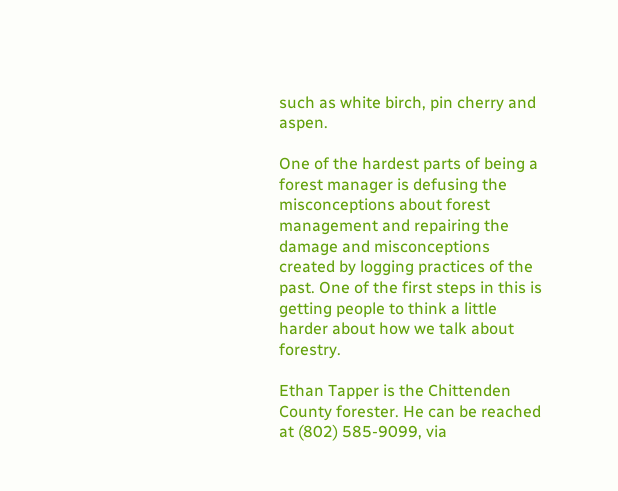such as white birch, pin cherry and aspen.

One of the hardest parts of being a forest manager is defusing the misconceptions about forest management and repairing the damage and misconceptions created by logging practices of the past. One of the first steps in this is getting people to think a little harder about how we talk about forestry.

Ethan Tapper is the Chittenden County forester. He can be reached at (802) 585-9099, via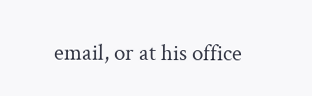email, or at his office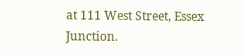at 111 West Street, Essex Junction.